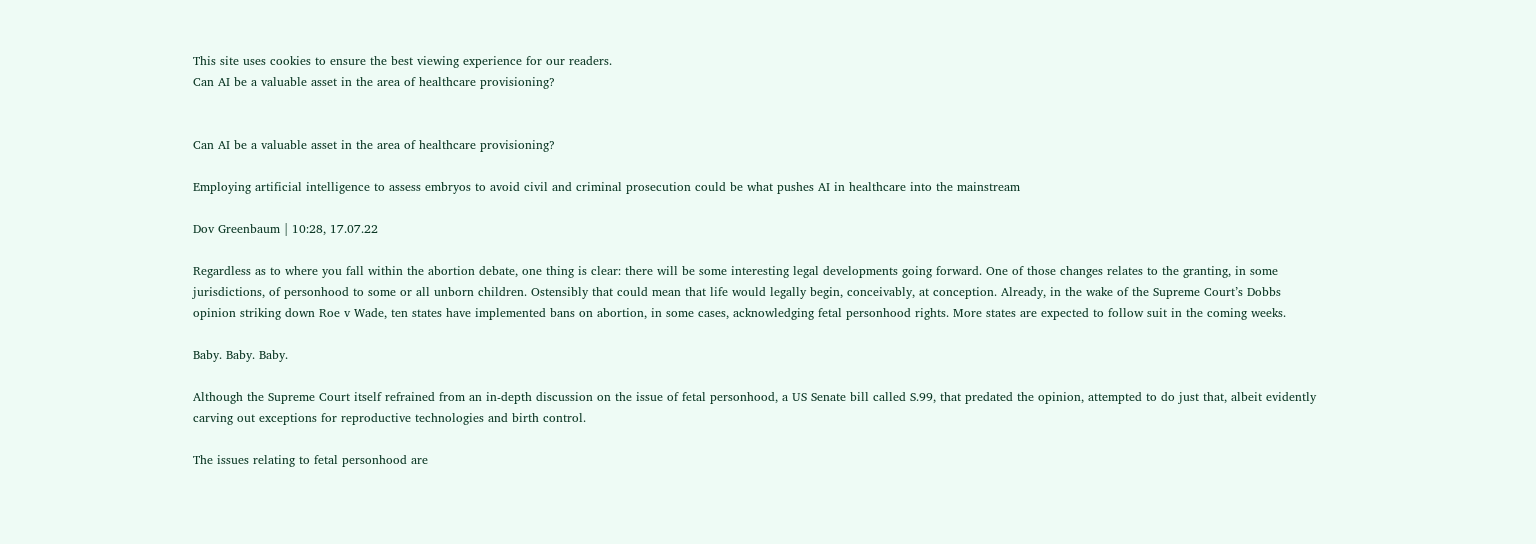This site uses cookies to ensure the best viewing experience for our readers.
Can AI be a valuable asset in the area of healthcare provisioning?


Can AI be a valuable asset in the area of healthcare provisioning?

Employing artificial intelligence to assess embryos to avoid civil and criminal prosecution could be what pushes AI in healthcare into the mainstream

Dov Greenbaum | 10:28, 17.07.22

Regardless as to where you fall within the abortion debate, one thing is clear: there will be some interesting legal developments going forward. One of those changes relates to the granting, in some jurisdictions, of personhood to some or all unborn children. Ostensibly that could mean that life would legally begin, conceivably, at conception. Already, in the wake of the Supreme Court’s Dobbs opinion striking down Roe v Wade, ten states have implemented bans on abortion, in some cases, acknowledging fetal personhood rights. More states are expected to follow suit in the coming weeks.

Baby. Baby. Baby.

Although the Supreme Court itself refrained from an in-depth discussion on the issue of fetal personhood, a US Senate bill called S.99, that predated the opinion, attempted to do just that, albeit evidently carving out exceptions for reproductive technologies and birth control.

The issues relating to fetal personhood are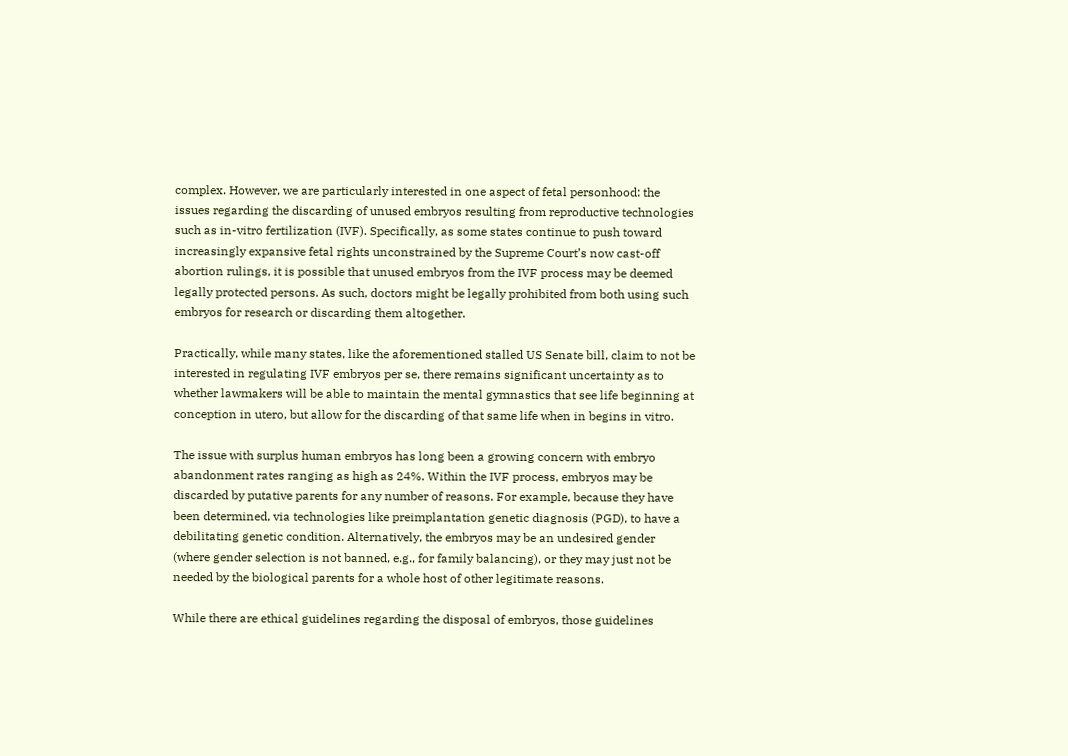complex. However, we are particularly interested in one aspect of fetal personhood: the issues regarding the discarding of unused embryos resulting from reproductive technologies such as in-vitro fertilization (IVF). Specifically, as some states continue to push toward increasingly expansive fetal rights unconstrained by the Supreme Court’s now cast-off abortion rulings, it is possible that unused embryos from the IVF process may be deemed legally protected persons. As such, doctors might be legally prohibited from both using such embryos for research or discarding them altogether.

Practically, while many states, like the aforementioned stalled US Senate bill, claim to not be interested in regulating IVF embryos per se, there remains significant uncertainty as to whether lawmakers will be able to maintain the mental gymnastics that see life beginning at conception in utero, but allow for the discarding of that same life when in begins in vitro.

The issue with surplus human embryos has long been a growing concern with embryo abandonment rates ranging as high as 24%. Within the IVF process, embryos may be discarded by putative parents for any number of reasons. For example, because they have been determined, via technologies like preimplantation genetic diagnosis (PGD), to have a debilitating genetic condition. Alternatively, the embryos may be an undesired gender (where gender selection is not banned, e.g., for family balancing), or they may just not be needed by the biological parents for a whole host of other legitimate reasons.

While there are ethical guidelines regarding the disposal of embryos, those guidelines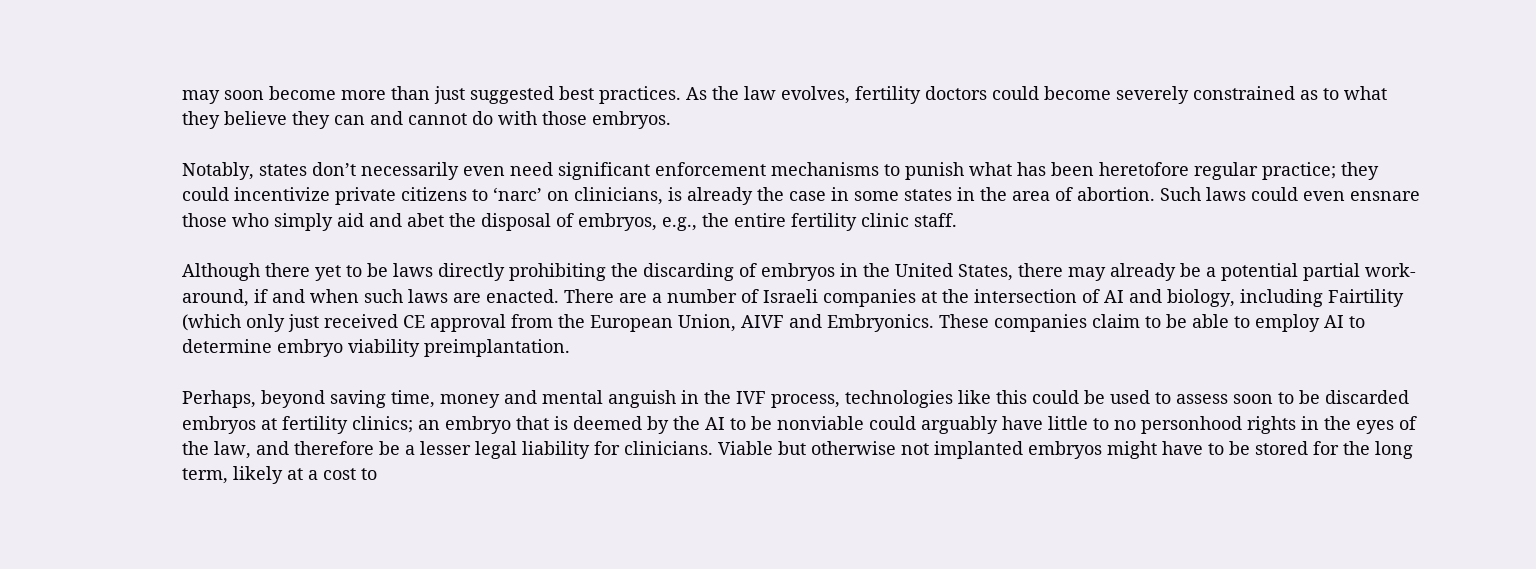may soon become more than just suggested best practices. As the law evolves, fertility doctors could become severely constrained as to what they believe they can and cannot do with those embryos.

Notably, states don’t necessarily even need significant enforcement mechanisms to punish what has been heretofore regular practice; they could incentivize private citizens to ‘narc’ on clinicians, is already the case in some states in the area of abortion. Such laws could even ensnare those who simply aid and abet the disposal of embryos, e.g., the entire fertility clinic staff.

Although there yet to be laws directly prohibiting the discarding of embryos in the United States, there may already be a potential partial work-around, if and when such laws are enacted. There are a number of Israeli companies at the intersection of AI and biology, including Fairtility (which only just received CE approval from the European Union, AIVF and Embryonics. These companies claim to be able to employ AI to determine embryo viability preimplantation.

Perhaps, beyond saving time, money and mental anguish in the IVF process, technologies like this could be used to assess soon to be discarded embryos at fertility clinics; an embryo that is deemed by the AI to be nonviable could arguably have little to no personhood rights in the eyes of the law, and therefore be a lesser legal liability for clinicians. Viable but otherwise not implanted embryos might have to be stored for the long term, likely at a cost to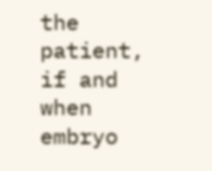the patient, if and when embryo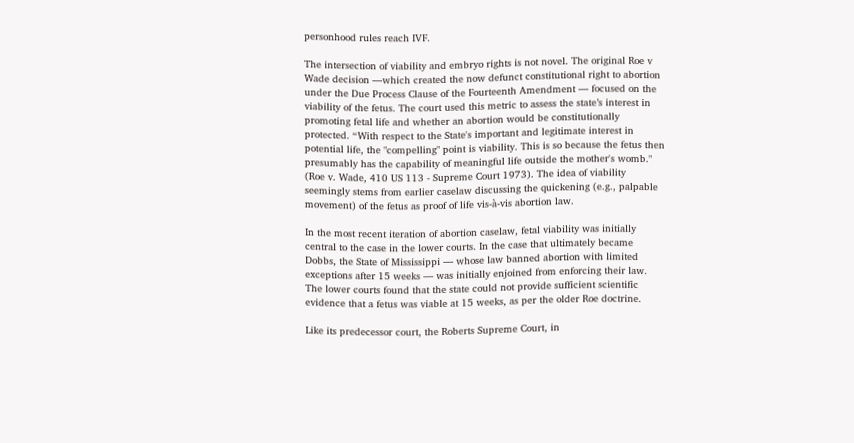personhood rules reach IVF.

The intersection of viability and embryo rights is not novel. The original Roe v Wade decision —which created the now defunct constitutional right to abortion under the Due Process Clause of the Fourteenth Amendment — focused on the viability of the fetus. The court used this metric to assess the state’s interest in promoting fetal life and whether an abortion would be constitutionally protected. “With respect to the State's important and legitimate interest in potential life, the "compelling" point is viability. This is so because the fetus then presumably has the capability of meaningful life outside the mother's womb." (Roe v. Wade, 410 US 113 - Supreme Court 1973). The idea of viability seemingly stems from earlier caselaw discussing the quickening (e.g., palpable movement) of the fetus as proof of life vis-à-vis abortion law.

In the most recent iteration of abortion caselaw, fetal viability was initially central to the case in the lower courts. In the case that ultimately became Dobbs, the State of Mississippi — whose law banned abortion with limited exceptions after 15 weeks — was initially enjoined from enforcing their law. The lower courts found that the state could not provide sufficient scientific evidence that a fetus was viable at 15 weeks, as per the older Roe doctrine.

Like its predecessor court, the Roberts Supreme Court, in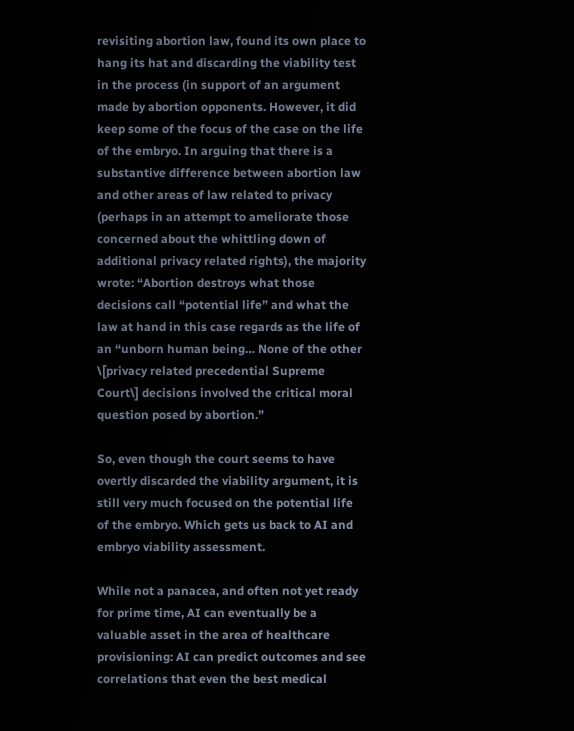revisiting abortion law, found its own place to hang its hat and discarding the viability test in the process (in support of an argument made by abortion opponents. However, it did keep some of the focus of the case on the life of the embryo. In arguing that there is a substantive difference between abortion law and other areas of law related to privacy (perhaps in an attempt to ameliorate those concerned about the whittling down of additional privacy related rights), the majority wrote: “Abortion destroys what those decisions call “potential life” and what the law at hand in this case regards as the life of an “unborn human being… None of the other \[privacy related precedential Supreme Court\] decisions involved the critical moral question posed by abortion.”

So, even though the court seems to have overtly discarded the viability argument, it is still very much focused on the potential life of the embryo. Which gets us back to AI and embryo viability assessment.

While not a panacea, and often not yet ready for prime time, AI can eventually be a valuable asset in the area of healthcare provisioning: AI can predict outcomes and see correlations that even the best medical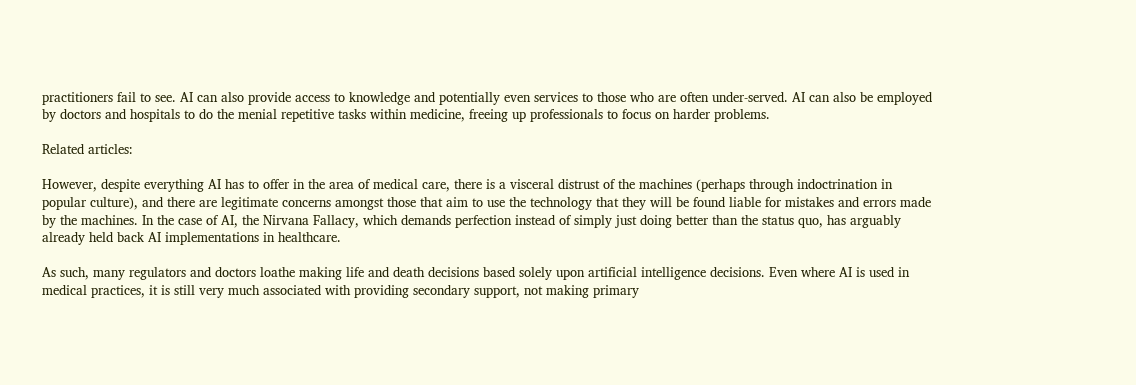practitioners fail to see. AI can also provide access to knowledge and potentially even services to those who are often under-served. AI can also be employed by doctors and hospitals to do the menial repetitive tasks within medicine, freeing up professionals to focus on harder problems.

Related articles:

However, despite everything AI has to offer in the area of medical care, there is a visceral distrust of the machines (perhaps through indoctrination in popular culture), and there are legitimate concerns amongst those that aim to use the technology that they will be found liable for mistakes and errors made by the machines. In the case of AI, the Nirvana Fallacy, which demands perfection instead of simply just doing better than the status quo, has arguably already held back AI implementations in healthcare.

As such, many regulators and doctors loathe making life and death decisions based solely upon artificial intelligence decisions. Even where AI is used in medical practices, it is still very much associated with providing secondary support, not making primary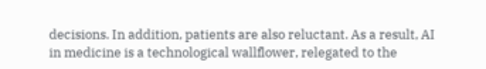decisions. In addition, patients are also reluctant. As a result, AI in medicine is a technological wallflower, relegated to the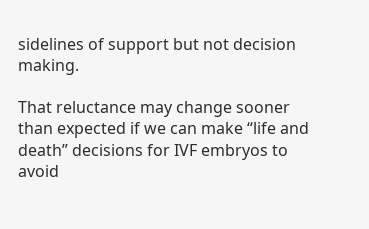sidelines of support but not decision making.

That reluctance may change sooner than expected if we can make “life and death” decisions for IVF embryos to avoid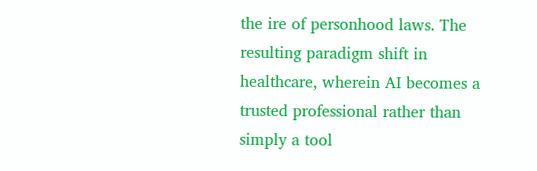the ire of personhood laws. The resulting paradigm shift in healthcare, wherein AI becomes a trusted professional rather than simply a tool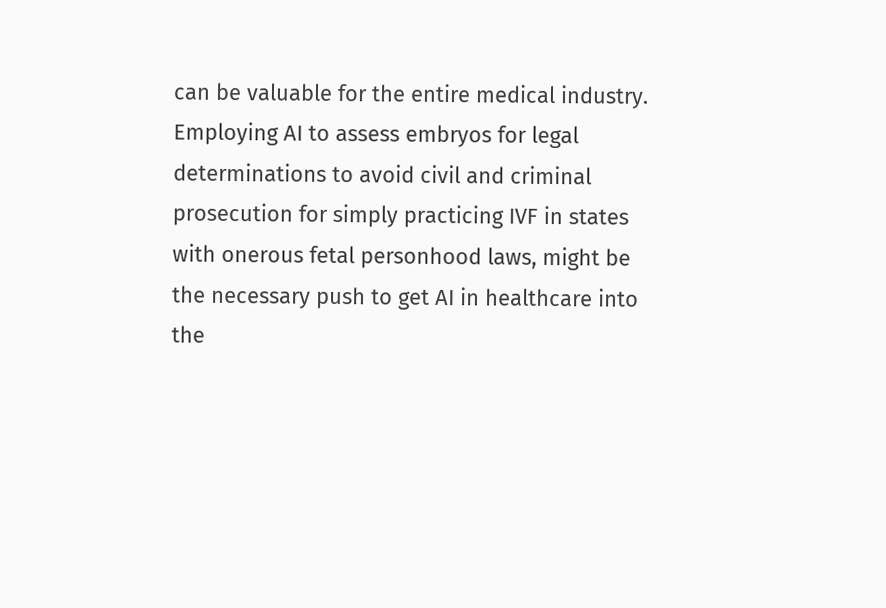can be valuable for the entire medical industry. Employing AI to assess embryos for legal determinations to avoid civil and criminal prosecution for simply practicing IVF in states with onerous fetal personhood laws, might be the necessary push to get AI in healthcare into the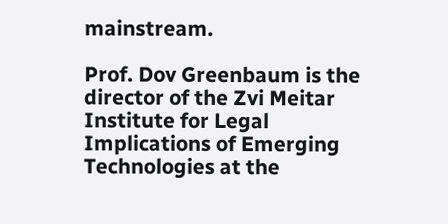mainstream.

Prof. Dov Greenbaum is the director of the Zvi Meitar Institute for Legal Implications of Emerging Technologies at the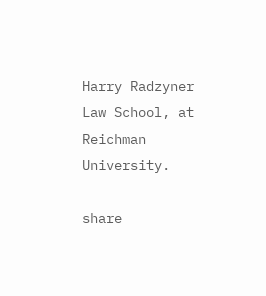Harry Radzyner Law School, at Reichman University.

share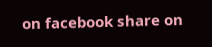on facebook share on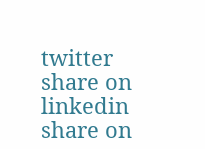twitter share on linkedin share on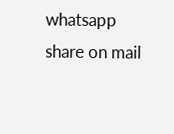whatsapp share on mail